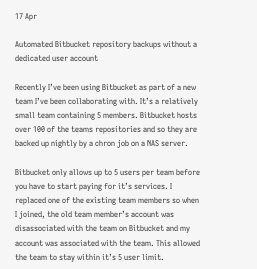17 Apr

Automated Bitbucket repository backups without a dedicated user account

Recently I’ve been using Bitbucket as part of a new team I’ve been collaborating with. It’s a relatively small team containing 5 members. Bitbucket hosts over 100 of the teams repositories and so they are backed up nightly by a chron job on a NAS server.

Bitbucket only allows up to 5 users per team before you have to start paying for it’s services. I replaced one of the existing team members so when I joined, the old team member’s account was disassociated with the team on Bitbucket and my account was associated with the team. This allowed the team to stay within it’s 5 user limit.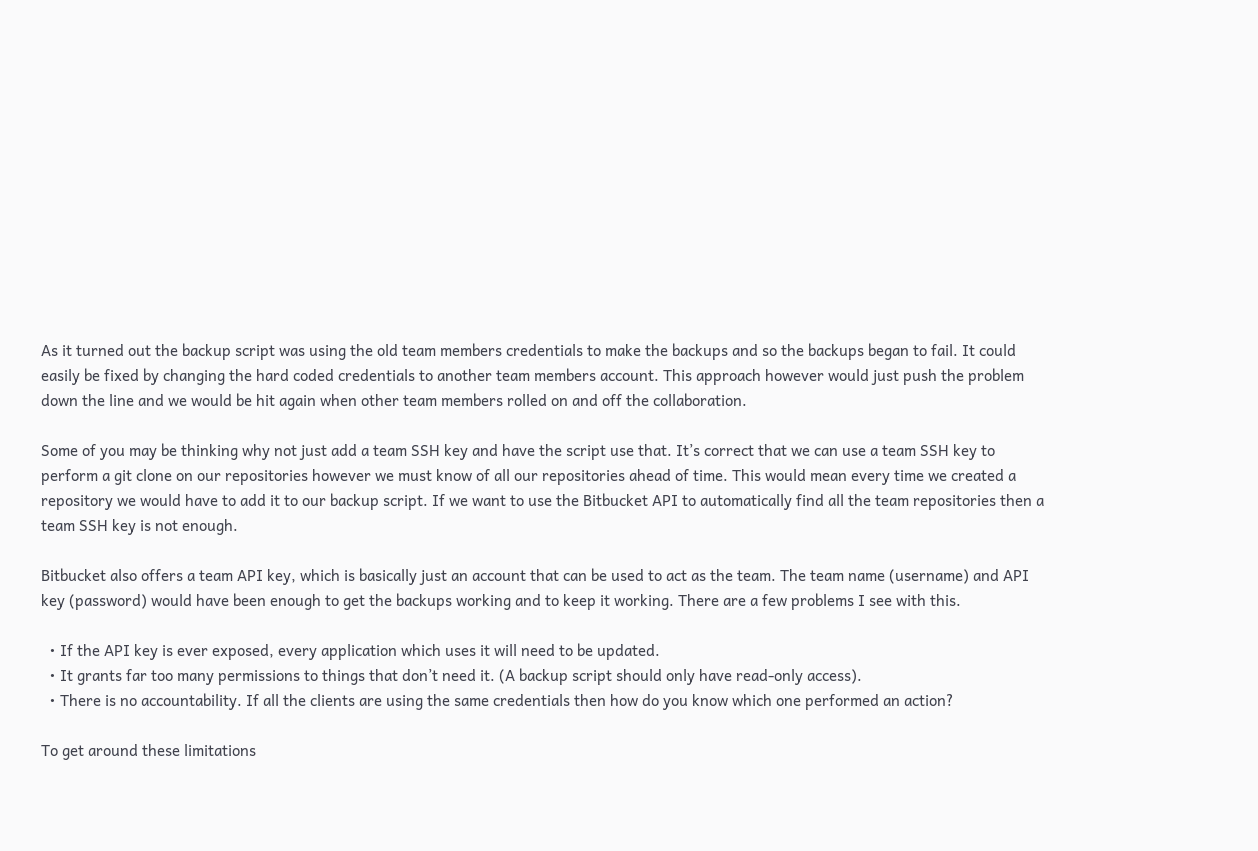As it turned out the backup script was using the old team members credentials to make the backups and so the backups began to fail. It could easily be fixed by changing the hard coded credentials to another team members account. This approach however would just push the problem down the line and we would be hit again when other team members rolled on and off the collaboration.

Some of you may be thinking why not just add a team SSH key and have the script use that. It’s correct that we can use a team SSH key to perform a git clone on our repositories however we must know of all our repositories ahead of time. This would mean every time we created a repository we would have to add it to our backup script. If we want to use the Bitbucket API to automatically find all the team repositories then a team SSH key is not enough.

Bitbucket also offers a team API key, which is basically just an account that can be used to act as the team. The team name (username) and API key (password) would have been enough to get the backups working and to keep it working. There are a few problems I see with this.

  • If the API key is ever exposed, every application which uses it will need to be updated.
  • It grants far too many permissions to things that don’t need it. (A backup script should only have read-only access).
  • There is no accountability. If all the clients are using the same credentials then how do you know which one performed an action?

To get around these limitations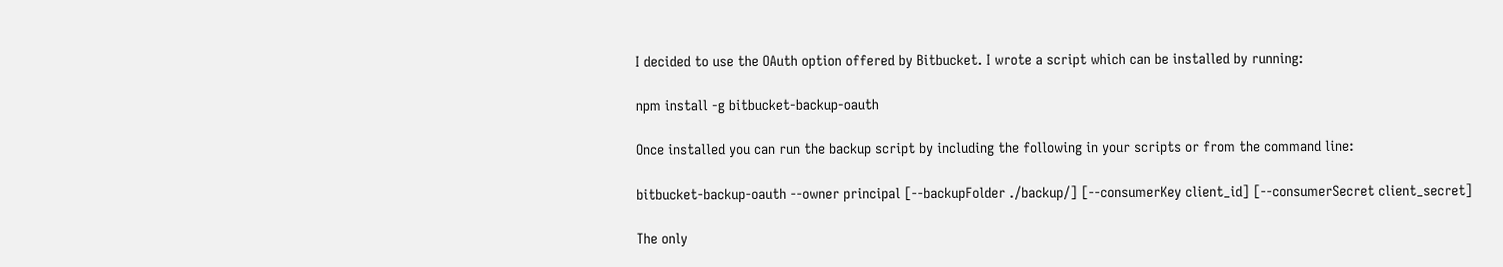I decided to use the OAuth option offered by Bitbucket. I wrote a script which can be installed by running:

npm install -g bitbucket-backup-oauth

Once installed you can run the backup script by including the following in your scripts or from the command line:

bitbucket-backup-oauth --owner principal [--backupFolder ./backup/] [--consumerKey client_id] [--consumerSecret client_secret]

The only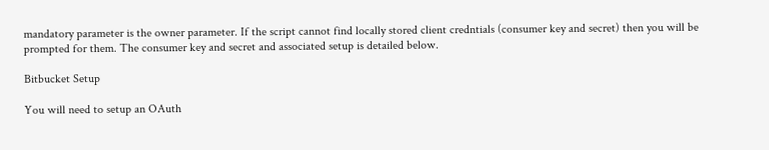mandatory parameter is the owner parameter. If the script cannot find locally stored client credntials (consumer key and secret) then you will be prompted for them. The consumer key and secret and associated setup is detailed below.

Bitbucket Setup

You will need to setup an OAuth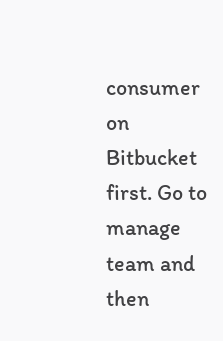consumer on Bitbucket first. Go to manage team and then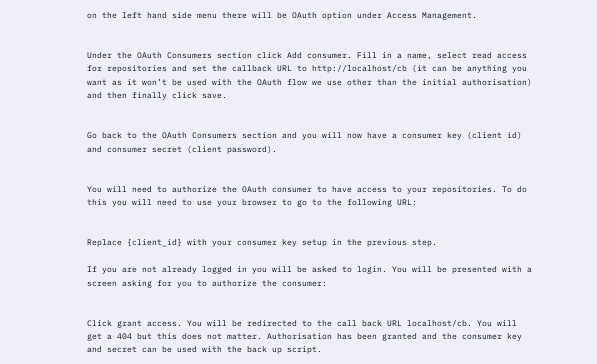on the left hand side menu there will be OAuth option under Access Management.


Under the OAuth Consumers section click Add consumer. Fill in a name, select read access for repositories and set the callback URL to http://localhost/cb (it can be anything you want as it won’t be used with the OAuth flow we use other than the initial authorisation) and then finally click save.


Go back to the OAuth Consumers section and you will now have a consumer key (client id) and consumer secret (client password).


You will need to authorize the OAuth consumer to have access to your repositories. To do this you will need to use your browser to go to the following URL:


Replace {client_id} with your consumer key setup in the previous step.

If you are not already logged in you will be asked to login. You will be presented with a screen asking for you to authorize the consumer:


Click grant access. You will be redirected to the call back URL localhost/cb. You will get a 404 but this does not matter. Authorisation has been granted and the consumer key and secret can be used with the back up script.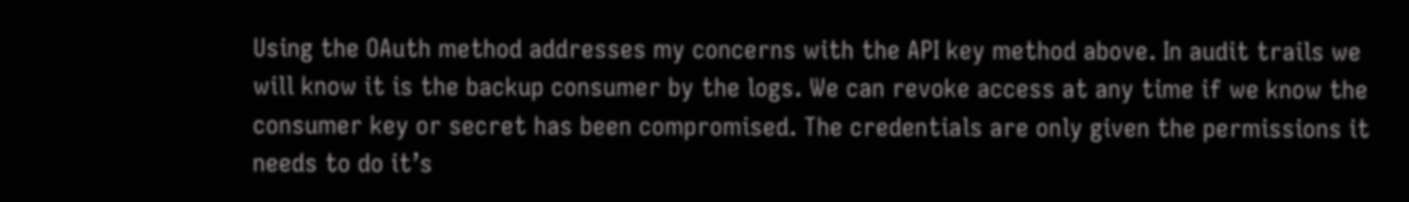Using the OAuth method addresses my concerns with the API key method above. In audit trails we will know it is the backup consumer by the logs. We can revoke access at any time if we know the consumer key or secret has been compromised. The credentials are only given the permissions it needs to do it’s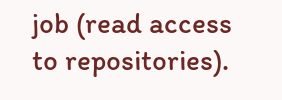job (read access to repositories).